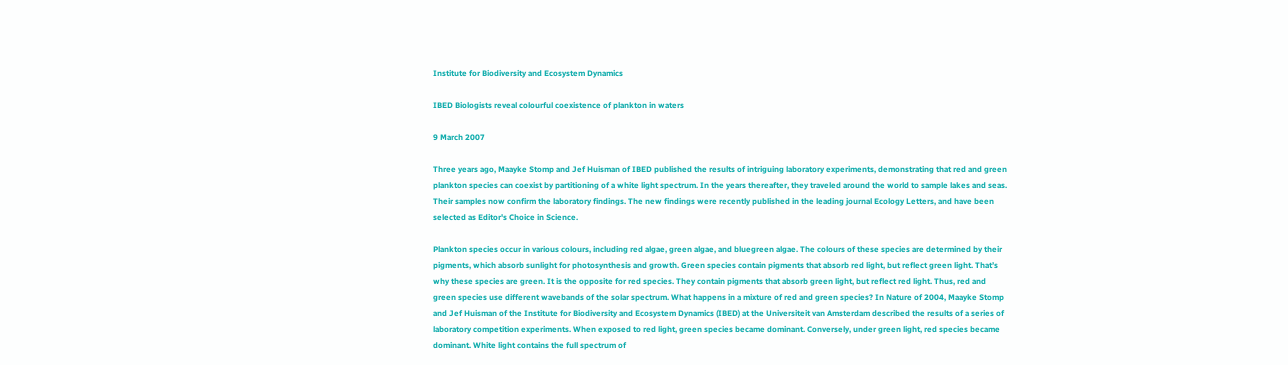Institute for Biodiversity and Ecosystem Dynamics

IBED Biologists reveal colourful coexistence of plankton in waters

9 March 2007

Three years ago, Maayke Stomp and Jef Huisman of IBED published the results of intriguing laboratory experiments, demonstrating that red and green plankton species can coexist by partitioning of a white light spectrum. In the years thereafter, they traveled around the world to sample lakes and seas. Their samples now confirm the laboratory findings. The new findings were recently published in the leading journal Ecology Letters, and have been selected as Editor's Choice in Science.

Plankton species occur in various colours, including red algae, green algae, and bluegreen algae. The colours of these species are determined by their pigments, which absorb sunlight for photosynthesis and growth. Green species contain pigments that absorb red light, but reflect green light. That’s why these species are green. It is the opposite for red species. They contain pigments that absorb green light, but reflect red light. Thus, red and green species use different wavebands of the solar spectrum. What happens in a mixture of red and green species? In Nature of 2004, Maayke Stomp and Jef Huisman of the Institute for Biodiversity and Ecosystem Dynamics (IBED) at the Universiteit van Amsterdam described the results of a series of laboratory competition experiments. When exposed to red light, green species became dominant. Conversely, under green light, red species became dominant. White light contains the full spectrum of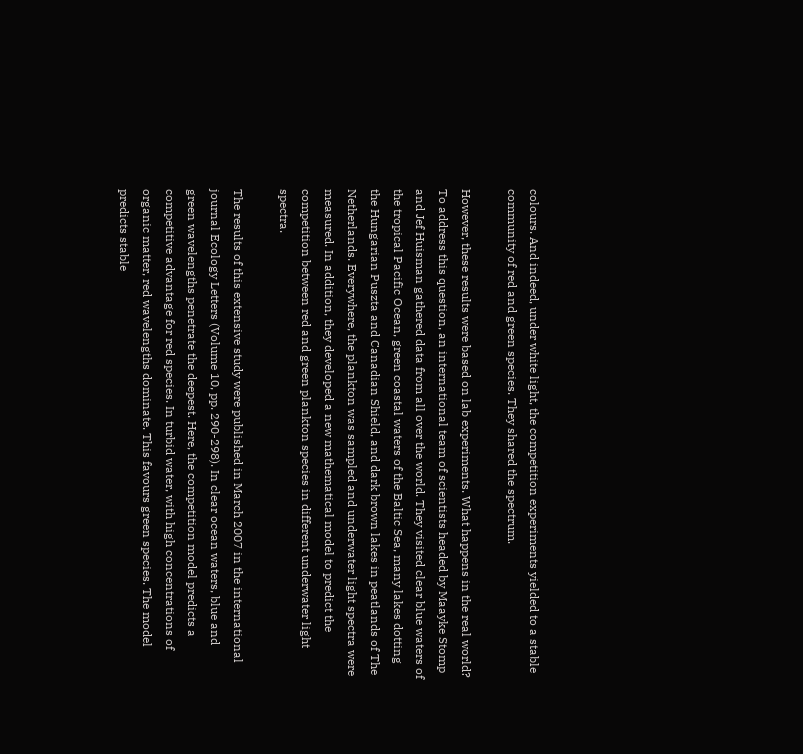colours. And indeed, under white light, the competition experiments yielded to a stable community of red and green species. They shared the spectrum.

However, these results were based on lab experiments. What happens in the real world? To address this question, an international team of scientists headed by Maayke Stomp and Jef Huisman gathered data from all over the world. They visited clear blue waters of the tropical Pacific Ocean, green coastal waters of the Baltic Sea, many lakes dotting the Hungarian Puszta and Canadian Shield, and dark brown lakes in peatlands of The Netherlands. Everywhere, the plankton was sampled and underwater light spectra were measured. In addition, they developed a new mathematical model to predict the competition between red and green plankton species in different underwater light spectra.

The results of this extensive study were published in March 2007 in the international journal Ecology Letters (Volume 10, pp. 290-298). In clear ocean waters, blue and green wavelengths penetrate the deepest. Here, the competition model predicts a competitive advantage for red species. In turbid water, with high concentrations of organic matter, red wavelengths dominate. This favours green species. The model predicts stable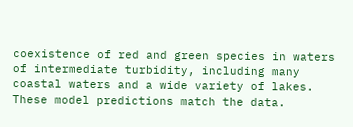coexistence of red and green species in waters of intermediate turbidity, including many coastal waters and a wide variety of lakes. These model predictions match the data.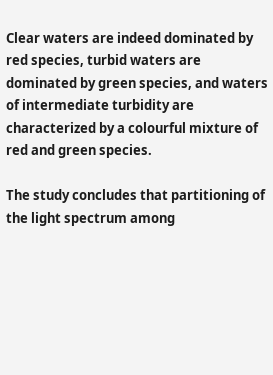Clear waters are indeed dominated by red species, turbid waters are dominated by green species, and waters of intermediate turbidity are characterized by a colourful mixture of red and green species.

The study concludes that partitioning of the light spectrum among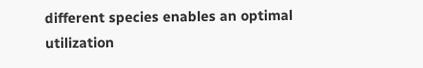different species enables an optimal utilization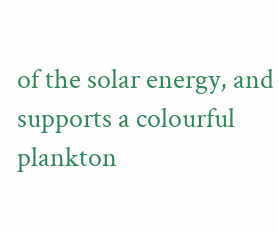of the solar energy, and supports a colourful plankton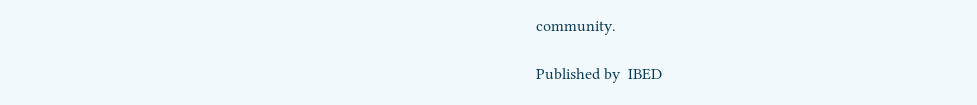community.

Published by  IBED